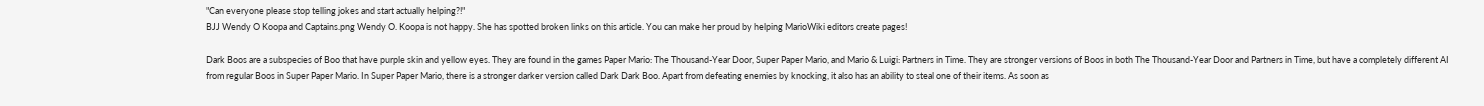"Can everyone please stop telling jokes and start actually helping?!"
BJJ Wendy O Koopa and Captains.png Wendy O. Koopa is not happy. She has spotted broken links on this article. You can make her proud by helping MarioWiki editors create pages!

Dark Boos are a subspecies of Boo that have purple skin and yellow eyes. They are found in the games Paper Mario: The Thousand-Year Door, Super Paper Mario, and Mario & Luigi: Partners in Time. They are stronger versions of Boos in both The Thousand-Year Door and Partners in Time, but have a completely different AI from regular Boos in Super Paper Mario. In Super Paper Mario, there is a stronger darker version called Dark Dark Boo. Apart from defeating enemies by knocking, it also has an ability to steal one of their items. As soon as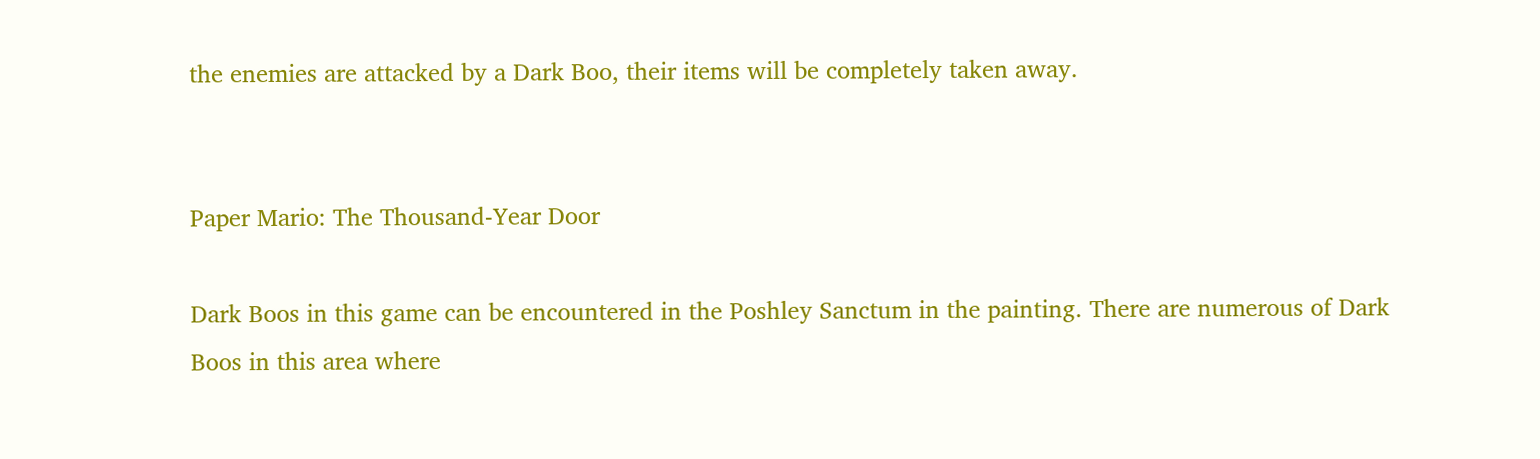the enemies are attacked by a Dark Boo, their items will be completely taken away.


Paper Mario: The Thousand-Year Door

Dark Boos in this game can be encountered in the Poshley Sanctum in the painting. There are numerous of Dark Boos in this area where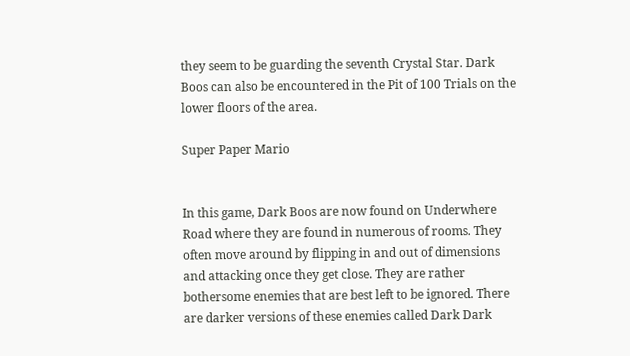they seem to be guarding the seventh Crystal Star. Dark Boos can also be encountered in the Pit of 100 Trials on the lower floors of the area.

Super Paper Mario


In this game, Dark Boos are now found on Underwhere Road where they are found in numerous of rooms. They often move around by flipping in and out of dimensions and attacking once they get close. They are rather bothersome enemies that are best left to be ignored. There are darker versions of these enemies called Dark Dark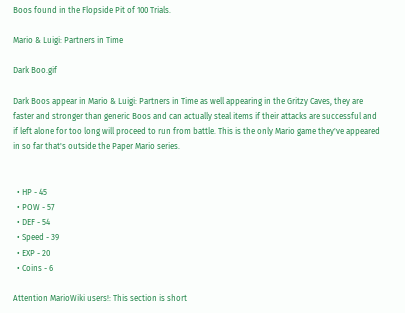Boos found in the Flopside Pit of 100 Trials.

Mario & Luigi: Partners in Time

Dark Boo.gif

Dark Boos appear in Mario & Luigi: Partners in Time as well appearing in the Gritzy Caves, they are faster and stronger than generic Boos and can actually steal items if their attacks are successful and if left alone for too long will proceed to run from battle. This is the only Mario game they've appeared in so far that's outside the Paper Mario series.


  • HP - 45
  • POW - 57
  • DEF - 54
  • Speed - 39
  • EXP - 20
  • Coins - 6

Attention MarioWiki users!: This section is short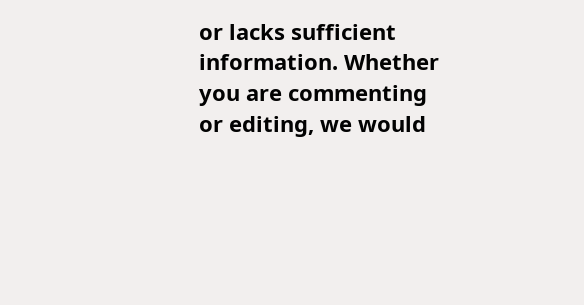or lacks sufficient information. Whether you are commenting or editing, we would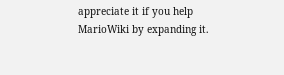appreciate it if you help MarioWiki by expanding it.